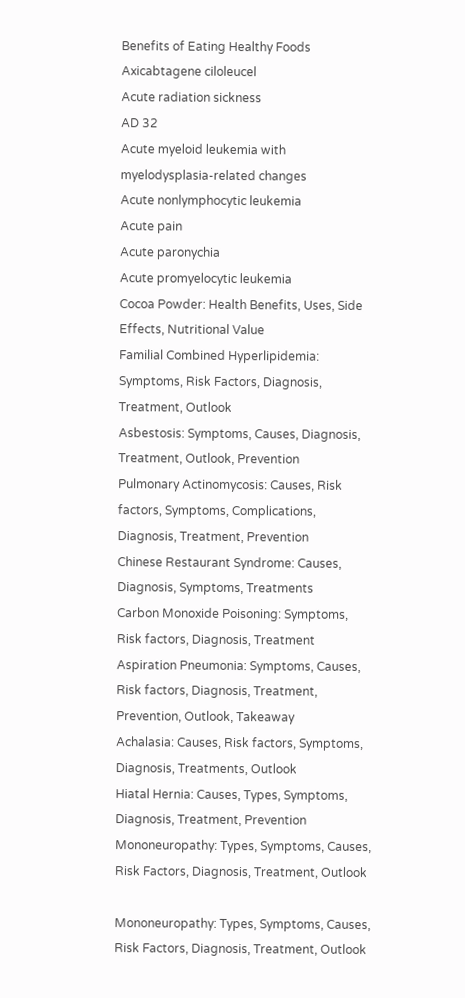Benefits of Eating Healthy Foods
Axicabtagene ciloleucel
Acute radiation sickness
AD 32
Acute myeloid leukemia with myelodysplasia-related changes
Acute nonlymphocytic leukemia
Acute pain
Acute paronychia
Acute promyelocytic leukemia
Cocoa Powder: Health Benefits, Uses, Side Effects, Nutritional Value
Familial Combined Hyperlipidemia: Symptoms, Risk Factors, Diagnosis, Treatment, Outlook
Asbestosis: Symptoms, Causes, Diagnosis, Treatment, Outlook, Prevention
Pulmonary Actinomycosis: Causes, Risk factors, Symptoms, Complications, Diagnosis, Treatment, Prevention
Chinese Restaurant Syndrome: Causes, Diagnosis, Symptoms, Treatments
Carbon Monoxide Poisoning: Symptoms, Risk factors, Diagnosis, Treatment
Aspiration Pneumonia: Symptoms, Causes, Risk factors, Diagnosis, Treatment, Prevention, Outlook, Takeaway
Achalasia: Causes, Risk factors, Symptoms, Diagnosis, Treatments, Outlook
Hiatal Hernia: Causes, Types, Symptoms, Diagnosis, Treatment, Prevention
Mononeuropathy: Types, Symptoms, Causes, Risk Factors, Diagnosis, Treatment, Outlook

Mononeuropathy: Types, Symptoms, Causes, Risk Factors, Diagnosis, Treatment, Outlook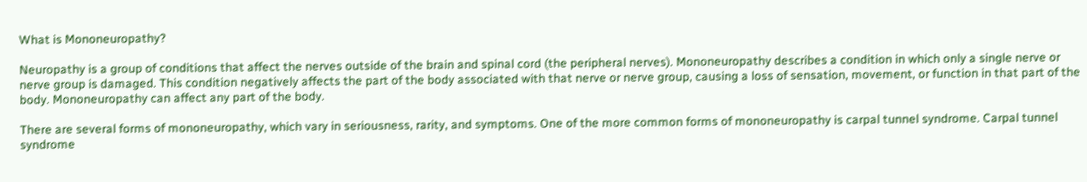What is Mononeuropathy?

Neuropathy is a group of conditions that affect the nerves outside of the brain and spinal cord (the peripheral nerves). Mononeuropathy describes a condition in which only a single nerve or nerve group is damaged. This condition negatively affects the part of the body associated with that nerve or nerve group, causing a loss of sensation, movement, or function in that part of the body. Mononeuropathy can affect any part of the body.

There are several forms of mononeuropathy, which vary in seriousness, rarity, and symptoms. One of the more common forms of mononeuropathy is carpal tunnel syndrome. Carpal tunnel syndrome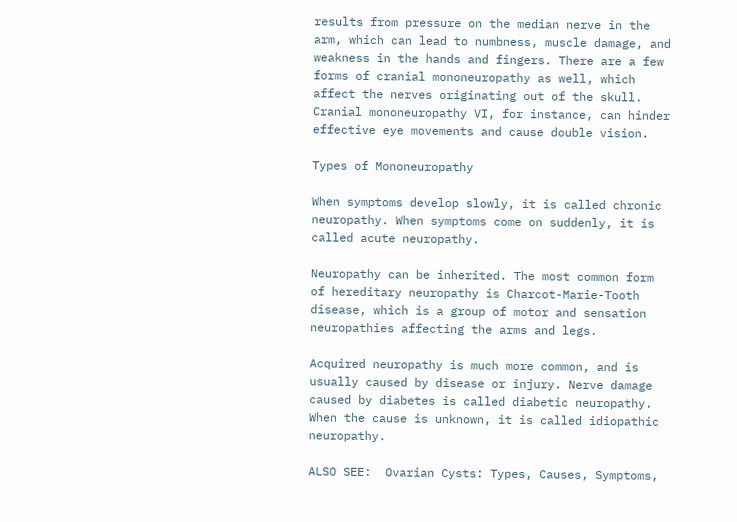results from pressure on the median nerve in the arm, which can lead to numbness, muscle damage, and weakness in the hands and fingers. There are a few forms of cranial mononeuropathy as well, which affect the nerves originating out of the skull. Cranial mononeuropathy VI, for instance, can hinder effective eye movements and cause double vision.

Types of Mononeuropathy

When symptoms develop slowly, it is called chronic neuropathy. When symptoms come on suddenly, it is called acute neuropathy.

Neuropathy can be inherited. The most common form of hereditary neuropathy is Charcot-Marie-Tooth disease, which is a group of motor and sensation neuropathies affecting the arms and legs.

Acquired neuropathy is much more common, and is usually caused by disease or injury. Nerve damage caused by diabetes is called diabetic neuropathy. When the cause is unknown, it is called idiopathic neuropathy.

ALSO SEE:  Ovarian Cysts: Types, Causes, Symptoms,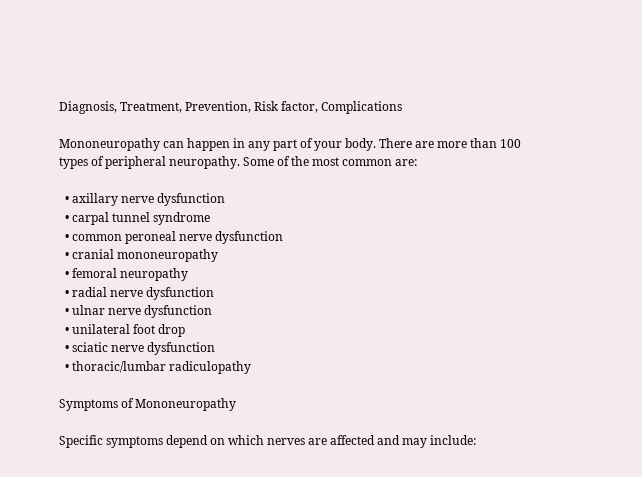Diagnosis, Treatment, Prevention, Risk factor, Complications

Mononeuropathy can happen in any part of your body. There are more than 100 types of peripheral neuropathy. Some of the most common are:

  • axillary nerve dysfunction
  • carpal tunnel syndrome
  • common peroneal nerve dysfunction
  • cranial mononeuropathy
  • femoral neuropathy
  • radial nerve dysfunction
  • ulnar nerve dysfunction
  • unilateral foot drop
  • sciatic nerve dysfunction
  • thoracic/lumbar radiculopathy

Symptoms of Mononeuropathy

Specific symptoms depend on which nerves are affected and may include: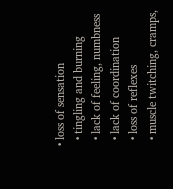• loss of sensation
  • tingling and burning
  • lack of feeling, numbness
  • lack of coordination
  • loss of reflexes
  • muscle twitching, cramps,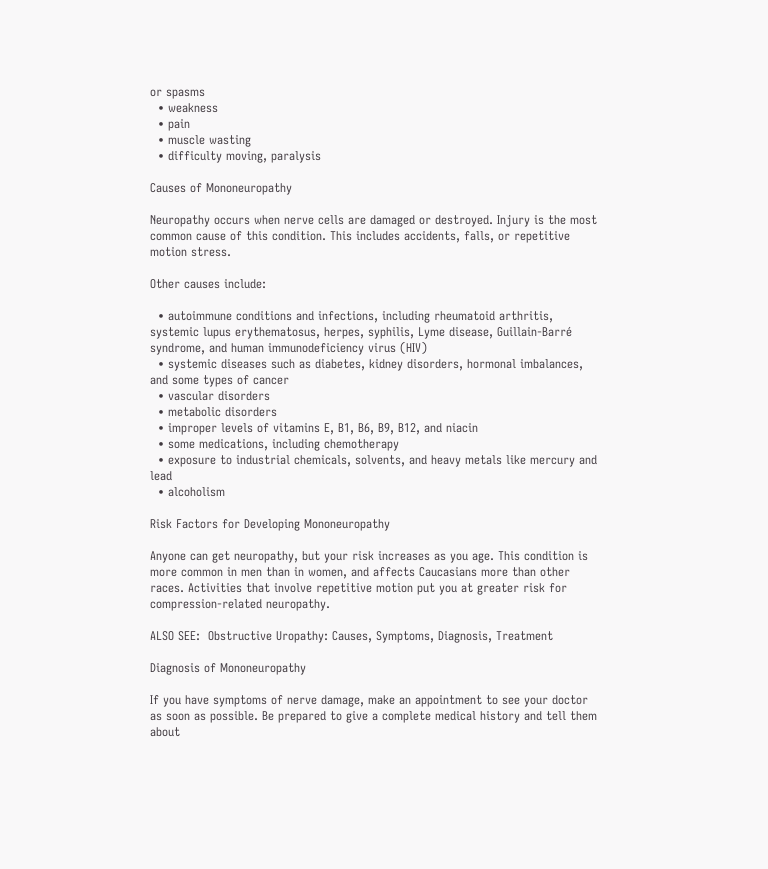or spasms
  • weakness
  • pain
  • muscle wasting
  • difficulty moving, paralysis

Causes of Mononeuropathy

Neuropathy occurs when nerve cells are damaged or destroyed. Injury is the most common cause of this condition. This includes accidents, falls, or repetitive motion stress.

Other causes include:

  • autoimmune conditions and infections, including rheumatoid arthritis, systemic lupus erythematosus, herpes, syphilis, Lyme disease, Guillain-Barré syndrome, and human immunodeficiency virus (HIV)
  • systemic diseases such as diabetes, kidney disorders, hormonal imbalances, and some types of cancer
  • vascular disorders
  • metabolic disorders
  • improper levels of vitamins E, B1, B6, B9, B12, and niacin
  • some medications, including chemotherapy
  • exposure to industrial chemicals, solvents, and heavy metals like mercury and lead
  • alcoholism

Risk Factors for Developing Mononeuropathy

Anyone can get neuropathy, but your risk increases as you age. This condition is more common in men than in women, and affects Caucasians more than other races. Activities that involve repetitive motion put you at greater risk for compression-related neuropathy.

ALSO SEE:  Obstructive Uropathy: Causes, Symptoms, Diagnosis, Treatment

Diagnosis of Mononeuropathy

If you have symptoms of nerve damage, make an appointment to see your doctor as soon as possible. Be prepared to give a complete medical history and tell them about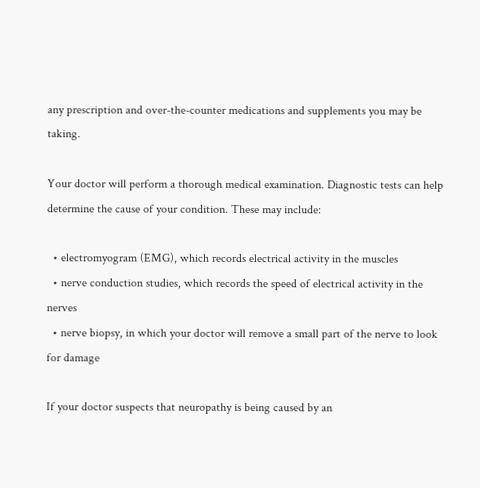any prescription and over-the-counter medications and supplements you may be taking.

Your doctor will perform a thorough medical examination. Diagnostic tests can help determine the cause of your condition. These may include:

  • electromyogram (EMG), which records electrical activity in the muscles
  • nerve conduction studies, which records the speed of electrical activity in the nerves
  • nerve biopsy, in which your doctor will remove a small part of the nerve to look for damage

If your doctor suspects that neuropathy is being caused by an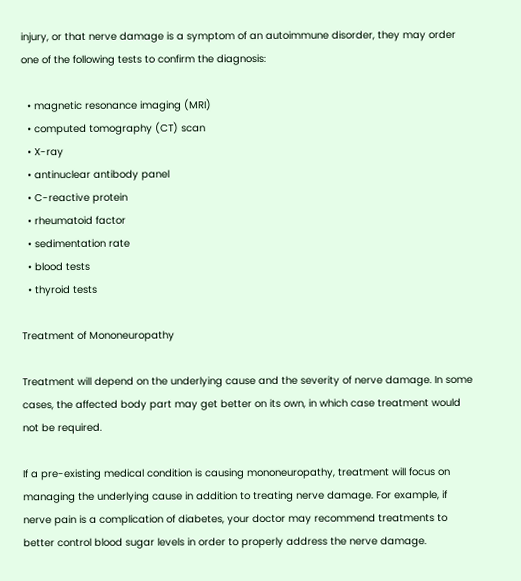injury, or that nerve damage is a symptom of an autoimmune disorder, they may order one of the following tests to confirm the diagnosis:

  • magnetic resonance imaging (MRI)
  • computed tomography (CT) scan
  • X-ray
  • antinuclear antibody panel
  • C-reactive protein
  • rheumatoid factor
  • sedimentation rate
  • blood tests
  • thyroid tests

Treatment of Mononeuropathy

Treatment will depend on the underlying cause and the severity of nerve damage. In some cases, the affected body part may get better on its own, in which case treatment would not be required.

If a pre-existing medical condition is causing mononeuropathy, treatment will focus on managing the underlying cause in addition to treating nerve damage. For example, if nerve pain is a complication of diabetes, your doctor may recommend treatments to better control blood sugar levels in order to properly address the nerve damage.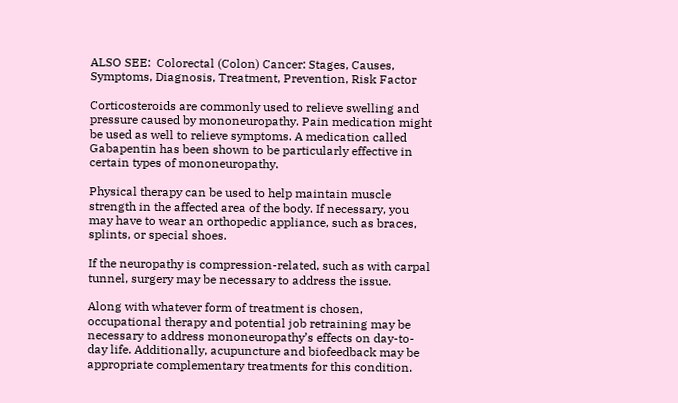ALSO SEE:  Colorectal (Colon) Cancer: Stages, Causes, Symptoms, Diagnosis, Treatment, Prevention, Risk Factor

Corticosteroids are commonly used to relieve swelling and pressure caused by mononeuropathy. Pain medication might be used as well to relieve symptoms. A medication called Gabapentin has been shown to be particularly effective in certain types of mononeuropathy.

Physical therapy can be used to help maintain muscle strength in the affected area of the body. If necessary, you may have to wear an orthopedic appliance, such as braces, splints, or special shoes.

If the neuropathy is compression-related, such as with carpal tunnel, surgery may be necessary to address the issue.

Along with whatever form of treatment is chosen, occupational therapy and potential job retraining may be necessary to address mononeuropathy’s effects on day-to-day life. Additionally, acupuncture and biofeedback may be appropriate complementary treatments for this condition.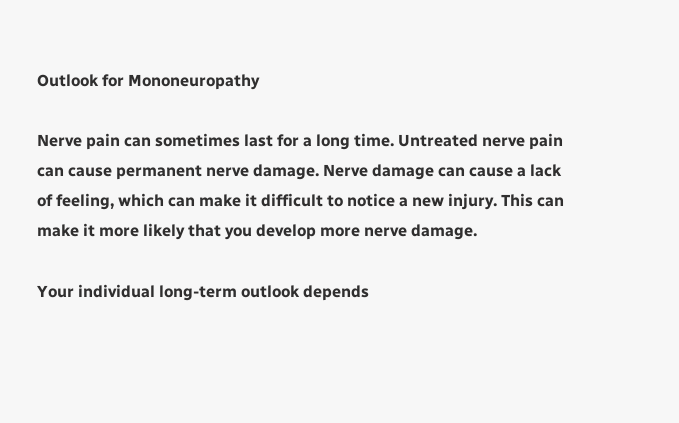Outlook for Mononeuropathy

Nerve pain can sometimes last for a long time. Untreated nerve pain can cause permanent nerve damage. Nerve damage can cause a lack of feeling, which can make it difficult to notice a new injury. This can make it more likely that you develop more nerve damage.

Your individual long-term outlook depends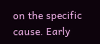on the specific cause. Early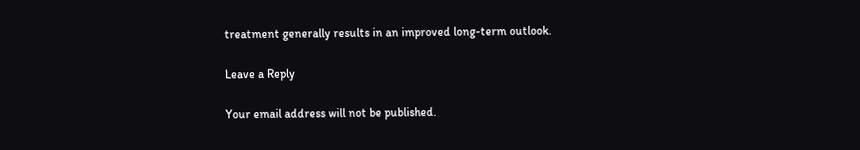treatment generally results in an improved long-term outlook.

Leave a Reply

Your email address will not be published.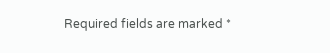Required fields are marked *